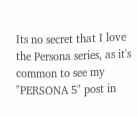Its no secret that I love the Persona series, as it's common to see my "PERSONA 5" post in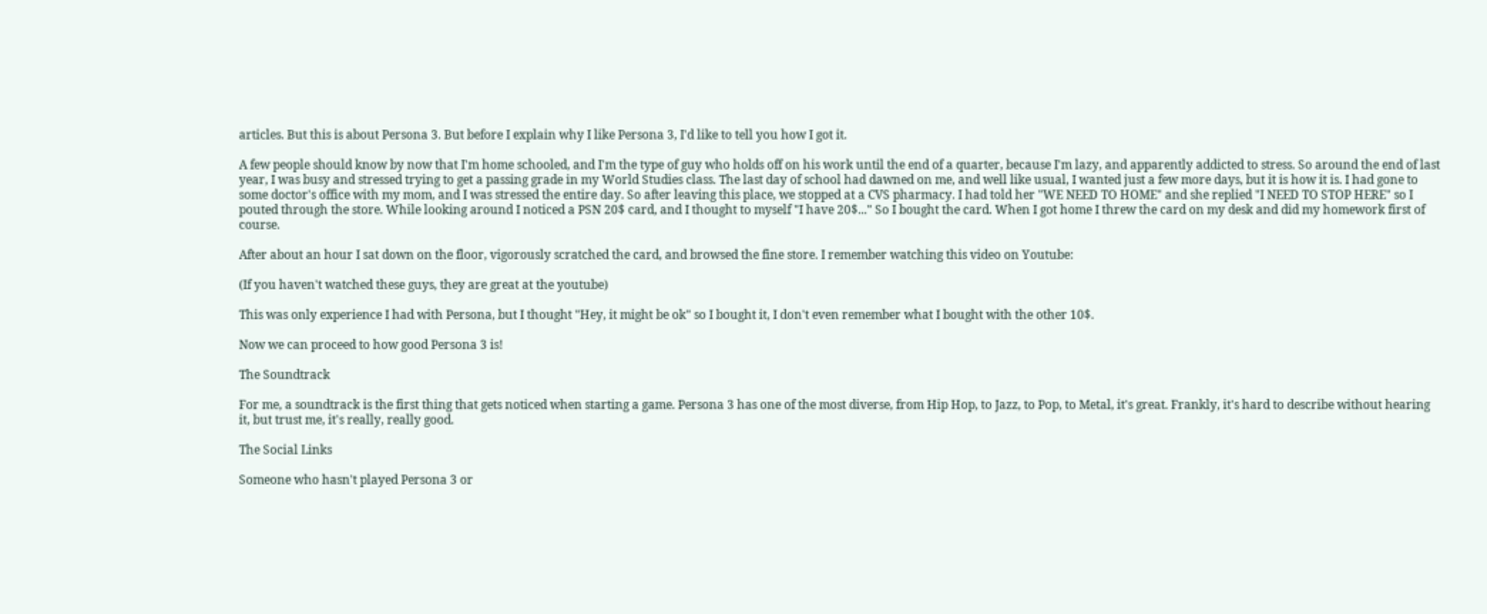articles. But this is about Persona 3. But before I explain why I like Persona 3, I'd like to tell you how I got it.

A few people should know by now that I'm home schooled, and I'm the type of guy who holds off on his work until the end of a quarter, because I'm lazy, and apparently addicted to stress. So around the end of last year, I was busy and stressed trying to get a passing grade in my World Studies class. The last day of school had dawned on me, and well like usual, I wanted just a few more days, but it is how it is. I had gone to some doctor's office with my mom, and I was stressed the entire day. So after leaving this place, we stopped at a CVS pharmacy. I had told her "WE NEED TO HOME" and she replied "I NEED TO STOP HERE" so I pouted through the store. While looking around I noticed a PSN 20$ card, and I thought to myself "I have 20$..." So I bought the card. When I got home I threw the card on my desk and did my homework first of course.

After about an hour I sat down on the floor, vigorously scratched the card, and browsed the fine store. I remember watching this video on Youtube:

(If you haven't watched these guys, they are great at the youtube)

This was only experience I had with Persona, but I thought "Hey, it might be ok" so I bought it, I don't even remember what I bought with the other 10$.

Now we can proceed to how good Persona 3 is!

The Soundtrack

For me, a soundtrack is the first thing that gets noticed when starting a game. Persona 3 has one of the most diverse, from Hip Hop, to Jazz, to Pop, to Metal, it's great. Frankly, it's hard to describe without hearing it, but trust me, it's really, really good.

The Social Links

Someone who hasn't played Persona 3 or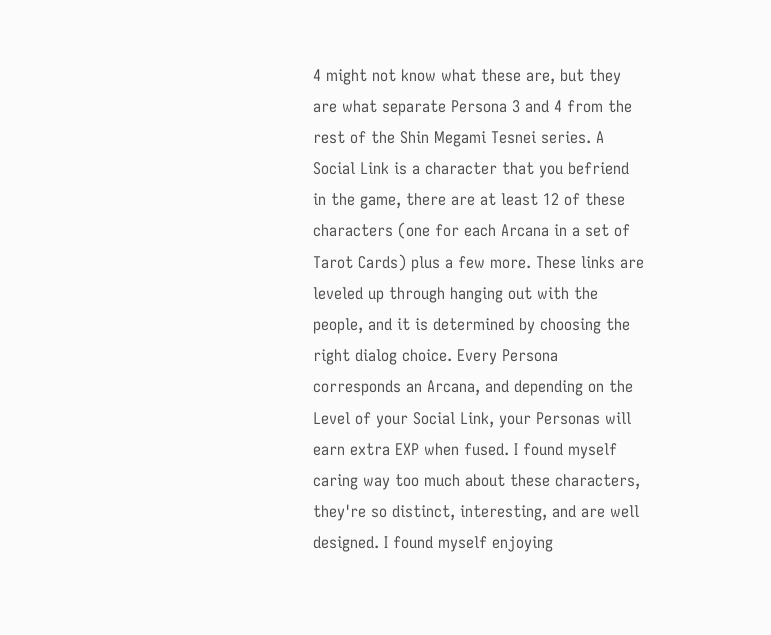4 might not know what these are, but they are what separate Persona 3 and 4 from the rest of the Shin Megami Tesnei series. A Social Link is a character that you befriend in the game, there are at least 12 of these characters (one for each Arcana in a set of Tarot Cards) plus a few more. These links are leveled up through hanging out with the people, and it is determined by choosing the right dialog choice. Every Persona corresponds an Arcana, and depending on the Level of your Social Link, your Personas will earn extra EXP when fused. I found myself caring way too much about these characters, they're so distinct, interesting, and are well designed. I found myself enjoying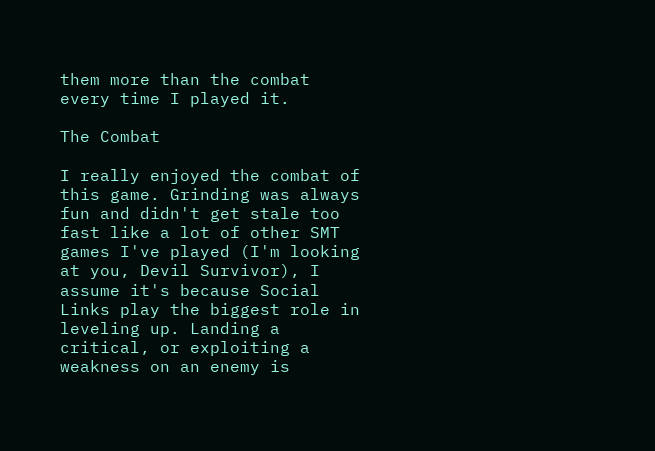them more than the combat every time I played it.

The Combat

I really enjoyed the combat of this game. Grinding was always fun and didn't get stale too fast like a lot of other SMT games I've played (I'm looking at you, Devil Survivor), I assume it's because Social Links play the biggest role in leveling up. Landing a critical, or exploiting a weakness on an enemy is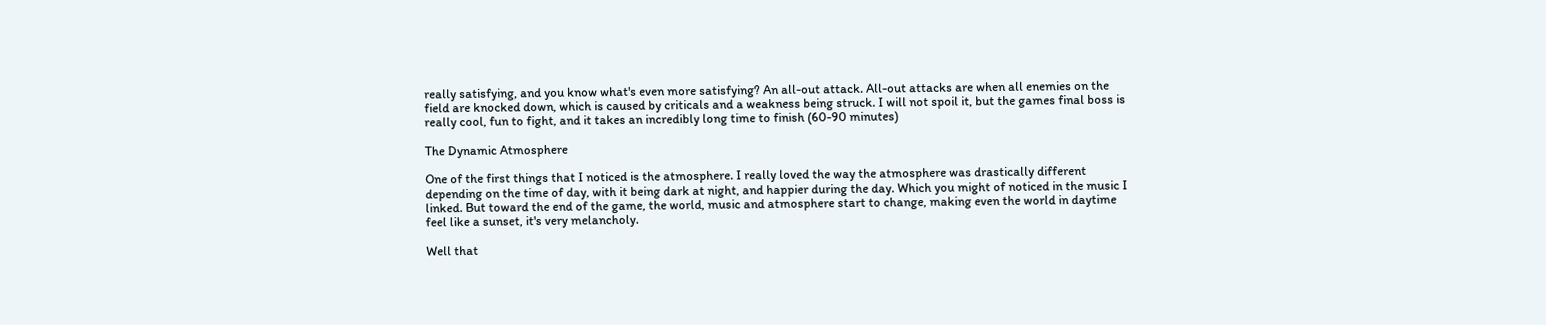really satisfying, and you know what's even more satisfying? An all-out attack. All-out attacks are when all enemies on the field are knocked down, which is caused by criticals and a weakness being struck. I will not spoil it, but the games final boss is really cool, fun to fight, and it takes an incredibly long time to finish (60-90 minutes)

The Dynamic Atmosphere

One of the first things that I noticed is the atmosphere. I really loved the way the atmosphere was drastically different depending on the time of day, with it being dark at night, and happier during the day. Which you might of noticed in the music I linked. But toward the end of the game, the world, music and atmosphere start to change, making even the world in daytime feel like a sunset, it's very melancholy.

Well that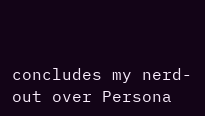concludes my nerd-out over Persona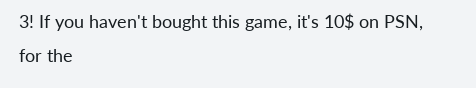3! If you haven't bought this game, it's 10$ on PSN, for the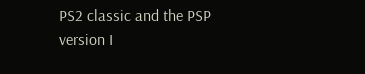PS2 classic and the PSP version I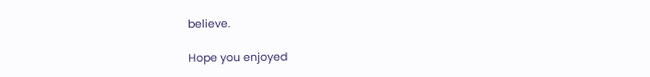believe.

Hope you enjoyed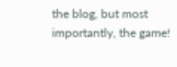the blog, but most importantly, the game!